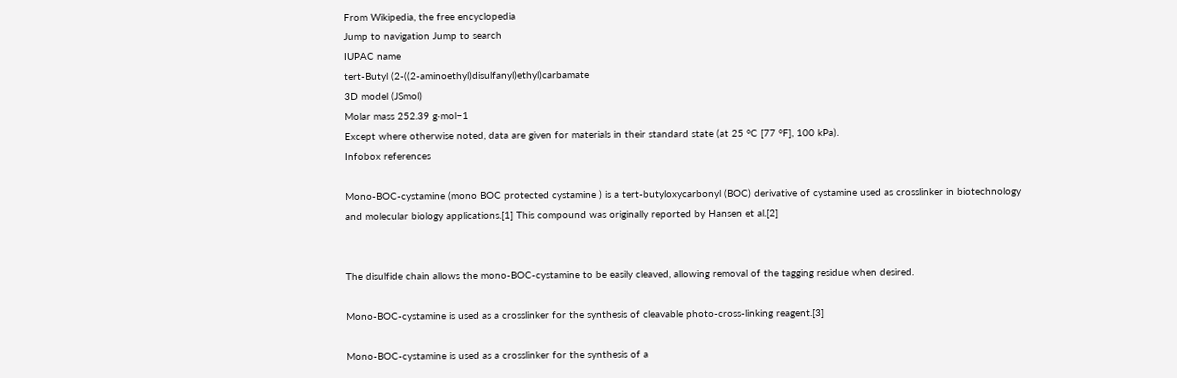From Wikipedia, the free encyclopedia
Jump to navigation Jump to search
IUPAC name
tert-Butyl (2-((2-aminoethyl)disulfanyl)ethyl)carbamate
3D model (JSmol)
Molar mass 252.39 g·mol−1
Except where otherwise noted, data are given for materials in their standard state (at 25 °C [77 °F], 100 kPa).
Infobox references

Mono-BOC-cystamine (mono BOC protected cystamine ) is a tert-butyloxycarbonyl (BOC) derivative of cystamine used as crosslinker in biotechnology and molecular biology applications.[1] This compound was originally reported by Hansen et al.[2]


The disulfide chain allows the mono-BOC-cystamine to be easily cleaved, allowing removal of the tagging residue when desired.

Mono-BOC-cystamine is used as a crosslinker for the synthesis of cleavable photo-cross-linking reagent.[3]

Mono-BOC-cystamine is used as a crosslinker for the synthesis of a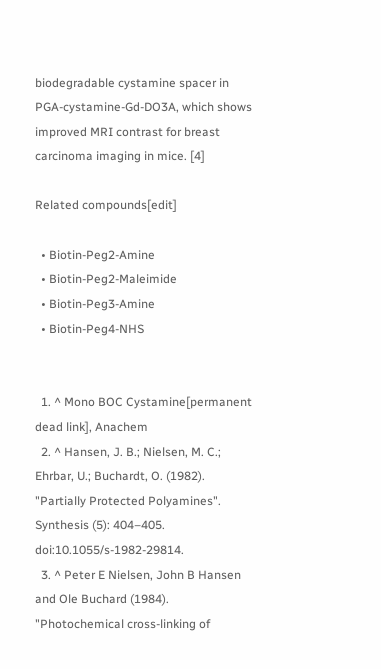biodegradable cystamine spacer in PGA-cystamine-Gd-DO3A, which shows improved MRI contrast for breast carcinoma imaging in mice. [4]

Related compounds[edit]

  • Biotin-Peg2-Amine
  • Biotin-Peg2-Maleimide
  • Biotin-Peg3-Amine
  • Biotin-Peg4-NHS


  1. ^ Mono BOC Cystamine[permanent dead link], Anachem
  2. ^ Hansen, J. B.; Nielsen, M. C.; Ehrbar, U.; Buchardt, O. (1982). "Partially Protected Polyamines". Synthesis (5): 404–405. doi:10.1055/s-1982-29814.
  3. ^ Peter E Nielsen, John B Hansen and Ole Buchard (1984). "Photochemical cross-linking of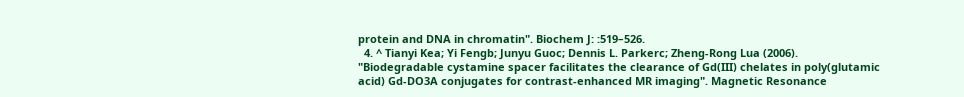protein and DNA in chromatin". Biochem J: :519–526.
  4. ^ Tianyi Kea; Yi Fengb; Junyu Guoc; Dennis L. Parkerc; Zheng-Rong Lua (2006). "Biodegradable cystamine spacer facilitates the clearance of Gd(III) chelates in poly(glutamic acid) Gd-DO3A conjugates for contrast-enhanced MR imaging". Magnetic Resonance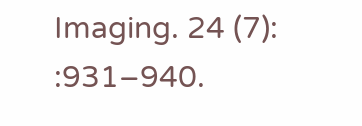Imaging. 24 (7): :931–940.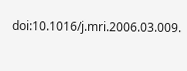doi:10.1016/j.mri.2006.03.009.